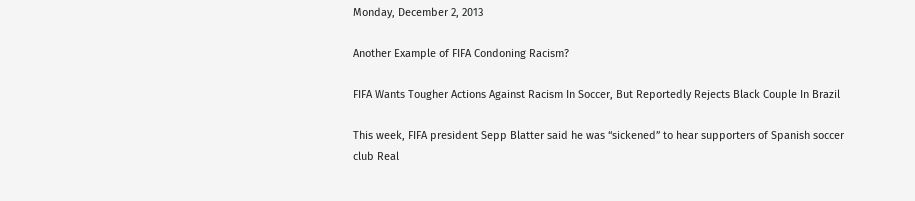Monday, December 2, 2013

Another Example of FIFA Condoning Racism?

FIFA Wants Tougher Actions Against Racism In Soccer, But Reportedly Rejects Black Couple In Brazil

This week, FIFA president Sepp Blatter said he was “sickened” to hear supporters of Spanish soccer club Real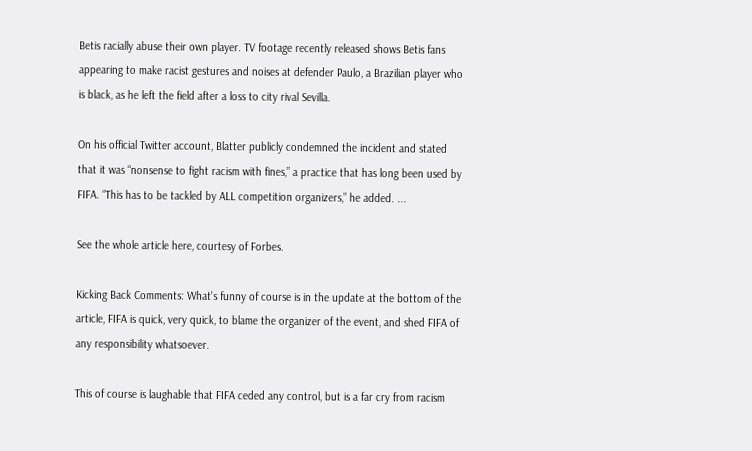Betis racially abuse their own player. TV footage recently released shows Betis fans appearing to make racist gestures and noises at defender Paulo, a Brazilian player who is black, as he left the field after a loss to city rival Sevilla.

On his official Twitter account, Blatter publicly condemned the incident and stated that it was “nonsense to fight racism with fines,” a practice that has long been used by FIFA. “This has to be tackled by ALL competition organizers,” he added. ...

See the whole article here, courtesy of Forbes.

Kicking Back Comments: What's funny of course is in the update at the bottom of the article, FIFA is quick, very quick, to blame the organizer of the event, and shed FIFA of any responsibility whatsoever.

This of course is laughable that FIFA ceded any control, but is a far cry from racism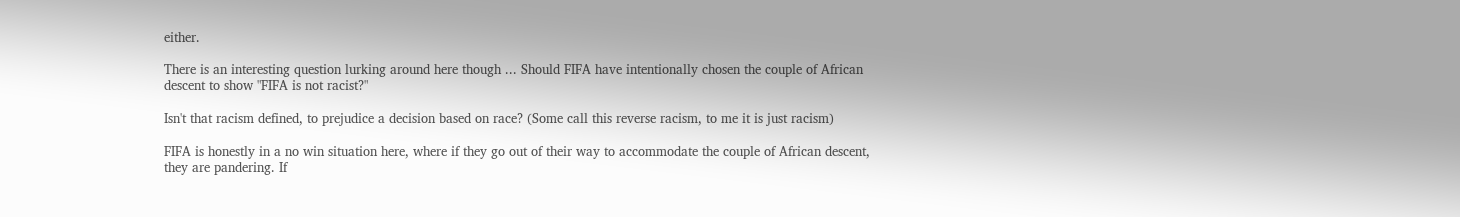either.

There is an interesting question lurking around here though ... Should FIFA have intentionally chosen the couple of African descent to show "FIFA is not racist?"

Isn't that racism defined, to prejudice a decision based on race? (Some call this reverse racism, to me it is just racism)

FIFA is honestly in a no win situation here, where if they go out of their way to accommodate the couple of African descent, they are pandering. If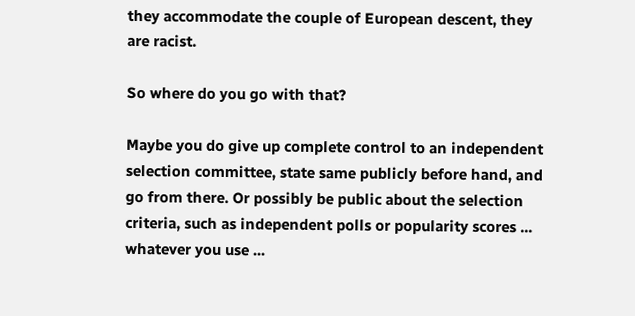they accommodate the couple of European descent, they are racist.

So where do you go with that?

Maybe you do give up complete control to an independent selection committee, state same publicly before hand, and go from there. Or possibly be public about the selection criteria, such as independent polls or popularity scores ... whatever you use ...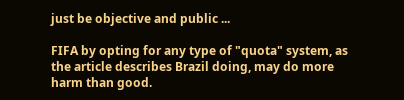just be objective and public ...

FIFA by opting for any type of "quota" system, as the article describes Brazil doing, may do more harm than good.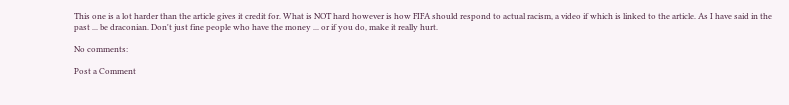This one is a lot harder than the article gives it credit for. What is NOT hard however is how FIFA should respond to actual racism, a video if which is linked to the article. As I have said in the past ... be draconian. Don't just fine people who have the money ... or if you do, make it really hurt.

No comments:

Post a Comment